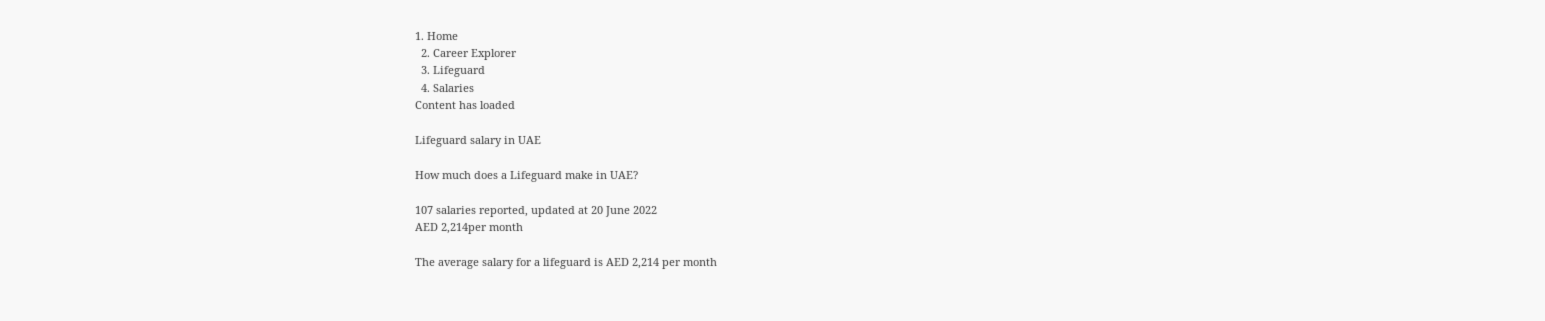1. Home
  2. Career Explorer
  3. Lifeguard
  4. Salaries
Content has loaded

Lifeguard salary in UAE

How much does a Lifeguard make in UAE?

107 salaries reported, updated at 20 June 2022
AED 2,214per month

The average salary for a lifeguard is AED 2,214 per month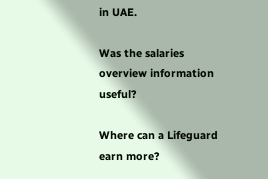in UAE.

Was the salaries overview information useful?

Where can a Lifeguard earn more?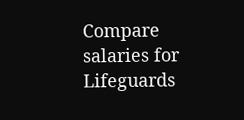Compare salaries for Lifeguards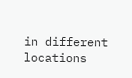in different locations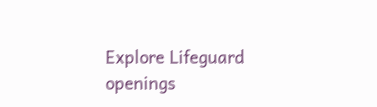Explore Lifeguard openings